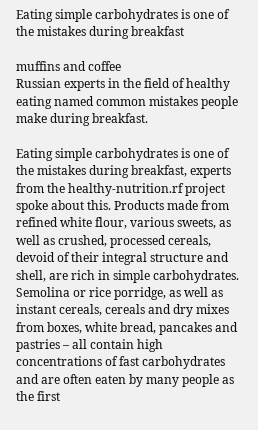Eating simple carbohydrates is one of the mistakes during breakfast

muffins and coffee
Russian experts in the field of healthy eating named common mistakes people make during breakfast.

Eating simple carbohydrates is one of the mistakes during breakfast, experts from the healthy-nutrition.rf project spoke about this. Products made from refined white flour, various sweets, as well as crushed, processed cereals, devoid of their integral structure and shell, are rich in simple carbohydrates. Semolina or rice porridge, as well as instant cereals, cereals and dry mixes from boxes, white bread, pancakes and pastries – all contain high concentrations of fast carbohydrates and are often eaten by many people as the first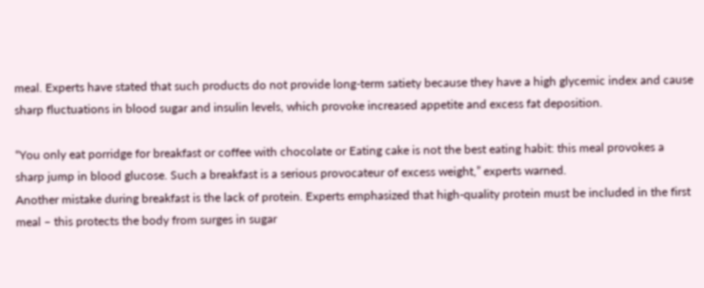meal. Experts have stated that such products do not provide long-term satiety because they have a high glycemic index and cause sharp fluctuations in blood sugar and insulin levels, which provoke increased appetite and excess fat deposition.

“You only eat porridge for breakfast or coffee with chocolate or Eating cake is not the best eating habit: this meal provokes a sharp jump in blood glucose. Such a breakfast is a serious provocateur of excess weight,” experts warned.
Another mistake during breakfast is the lack of protein. Experts emphasized that high-quality protein must be included in the first meal – this protects the body from surges in sugar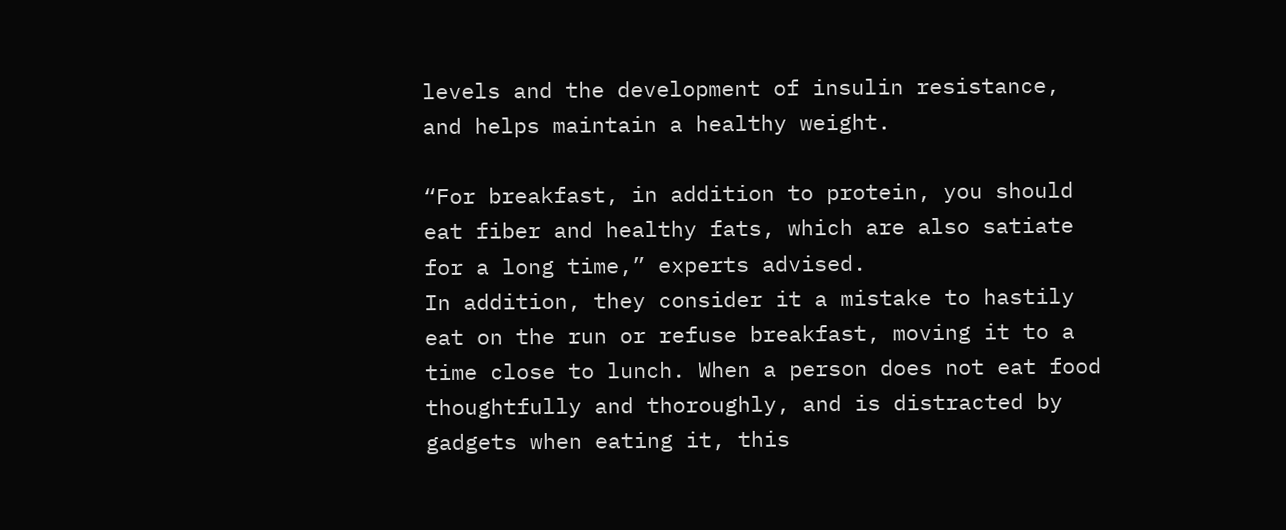levels and the development of insulin resistance, and helps maintain a healthy weight.

“For breakfast, in addition to protein, you should eat fiber and healthy fats, which are also satiate for a long time,” experts advised.
In addition, they consider it a mistake to hastily eat on the run or refuse breakfast, moving it to a time close to lunch. When a person does not eat food thoughtfully and thoroughly, and is distracted by gadgets when eating it, this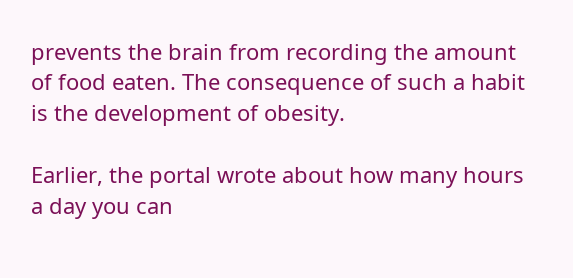prevents the brain from recording the amount of food eaten. The consequence of such a habit is the development of obesity.

Earlier, the portal wrote about how many hours a day you can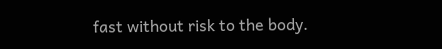fast without risk to the body.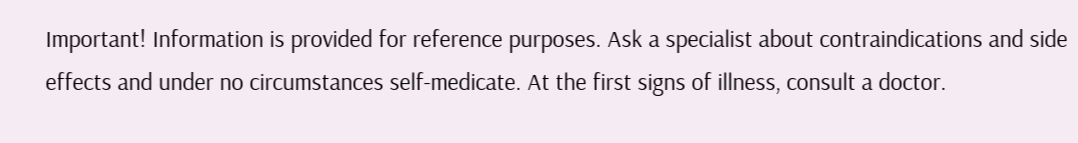Important! Information is provided for reference purposes. Ask a specialist about contraindications and side effects and under no circumstances self-medicate. At the first signs of illness, consult a doctor.